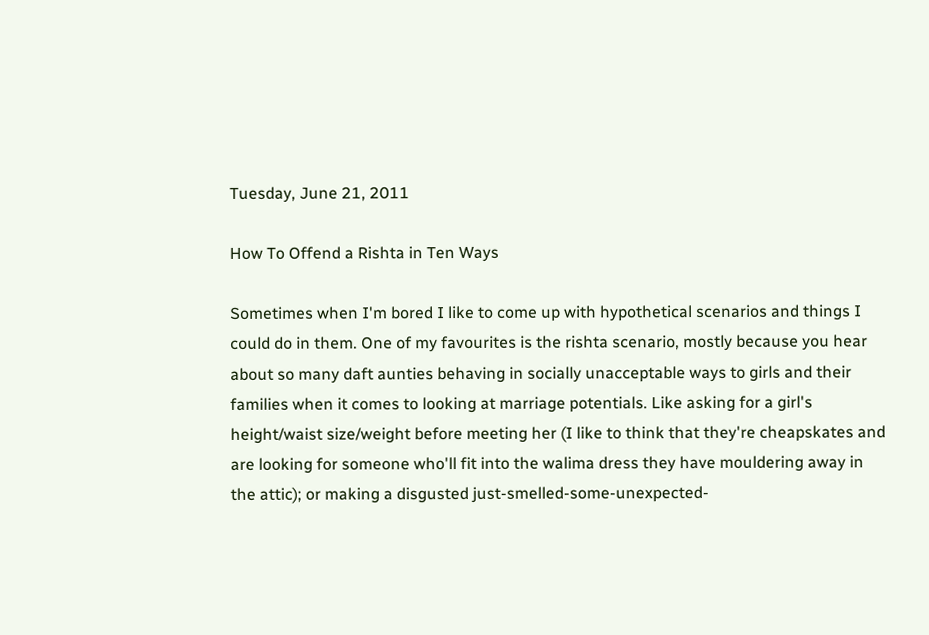Tuesday, June 21, 2011

How To Offend a Rishta in Ten Ways

Sometimes when I'm bored I like to come up with hypothetical scenarios and things I could do in them. One of my favourites is the rishta scenario, mostly because you hear about so many daft aunties behaving in socially unacceptable ways to girls and their families when it comes to looking at marriage potentials. Like asking for a girl's height/waist size/weight before meeting her (I like to think that they're cheapskates and are looking for someone who'll fit into the walima dress they have mouldering away in the attic); or making a disgusted just-smelled-some-unexpected-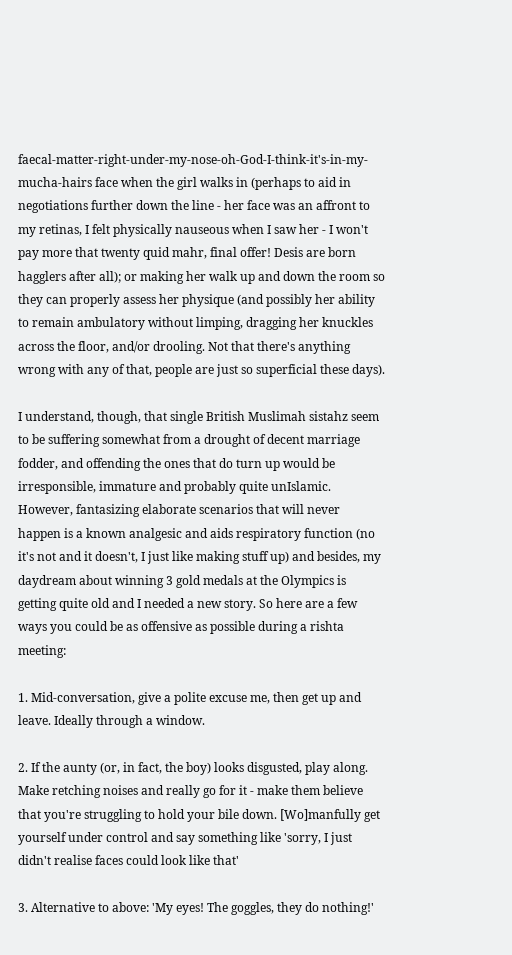faecal-matter-right-under-my-nose-oh-God-I-think-it's-in-my-mucha-hairs face when the girl walks in (perhaps to aid in negotiations further down the line - her face was an affront to my retinas, I felt physically nauseous when I saw her - I won't pay more that twenty quid mahr, final offer! Desis are born hagglers after all); or making her walk up and down the room so they can properly assess her physique (and possibly her ability to remain ambulatory without limping, dragging her knuckles across the floor, and/or drooling. Not that there's anything wrong with any of that, people are just so superficial these days).

I understand, though, that single British Muslimah sistahz seem to be suffering somewhat from a drought of decent marriage fodder, and offending the ones that do turn up would be irresponsible, immature and probably quite unIslamic. However, fantasizing elaborate scenarios that will never happen is a known analgesic and aids respiratory function (no it's not and it doesn't, I just like making stuff up) and besides, my daydream about winning 3 gold medals at the Olympics is getting quite old and I needed a new story. So here are a few ways you could be as offensive as possible during a rishta meeting:

1. Mid-conversation, give a polite excuse me, then get up and leave. Ideally through a window.

2. If the aunty (or, in fact, the boy) looks disgusted, play along. Make retching noises and really go for it - make them believe that you're struggling to hold your bile down. [Wo]manfully get yourself under control and say something like 'sorry, I just didn't realise faces could look like that'

3. Alternative to above: 'My eyes! The goggles, they do nothing!'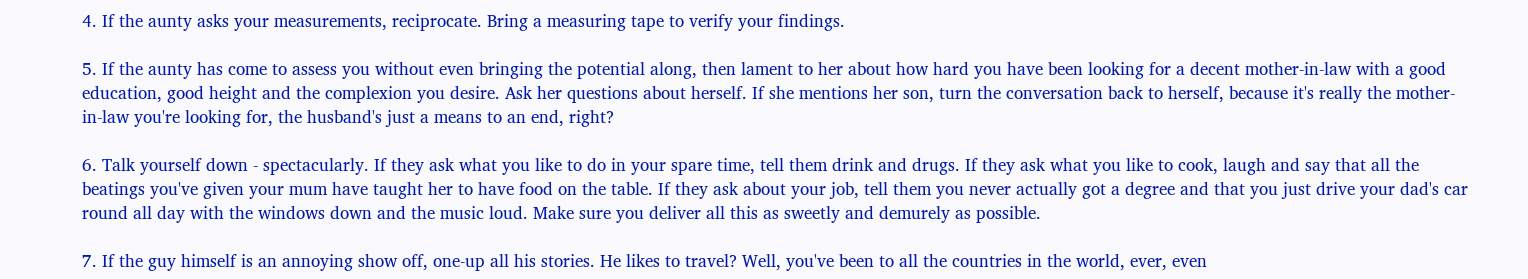4. If the aunty asks your measurements, reciprocate. Bring a measuring tape to verify your findings.

5. If the aunty has come to assess you without even bringing the potential along, then lament to her about how hard you have been looking for a decent mother-in-law with a good education, good height and the complexion you desire. Ask her questions about herself. If she mentions her son, turn the conversation back to herself, because it's really the mother-in-law you're looking for, the husband's just a means to an end, right?

6. Talk yourself down - spectacularly. If they ask what you like to do in your spare time, tell them drink and drugs. If they ask what you like to cook, laugh and say that all the beatings you've given your mum have taught her to have food on the table. If they ask about your job, tell them you never actually got a degree and that you just drive your dad's car round all day with the windows down and the music loud. Make sure you deliver all this as sweetly and demurely as possible.

7. If the guy himself is an annoying show off, one-up all his stories. He likes to travel? Well, you've been to all the countries in the world, ever, even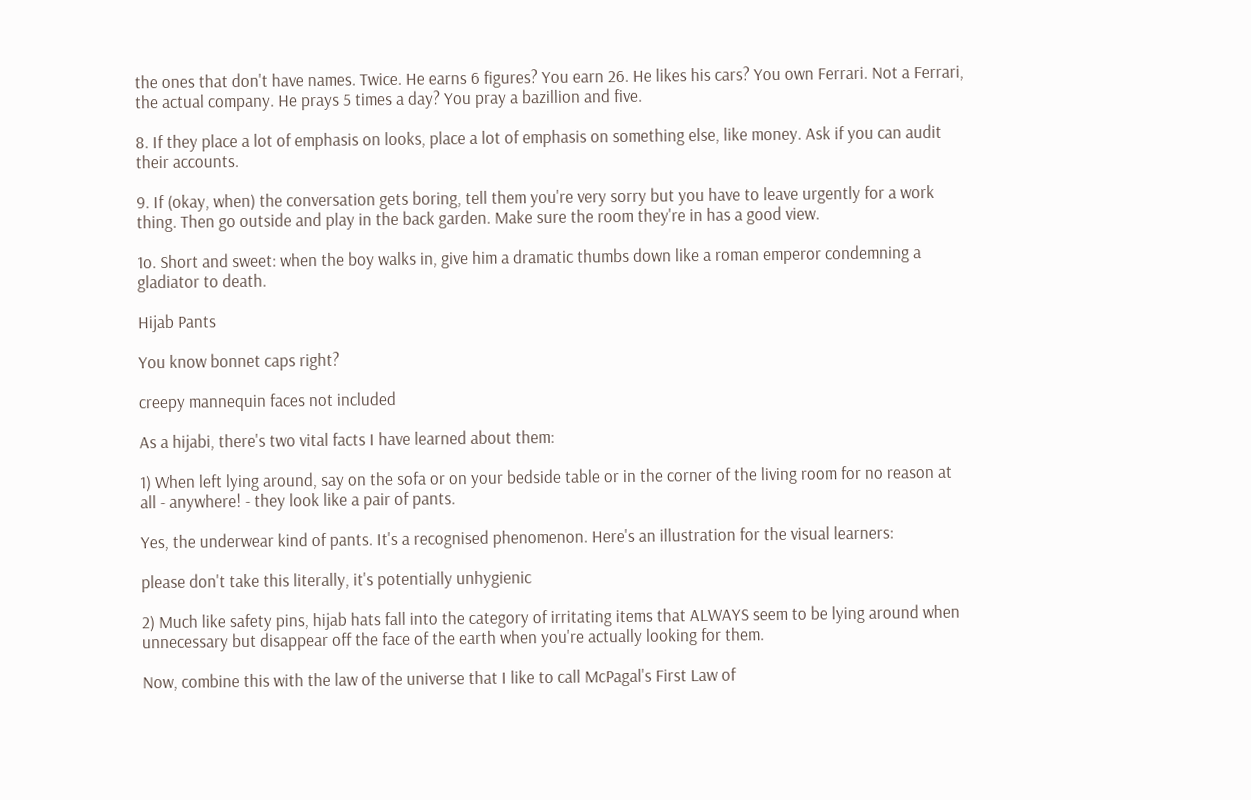the ones that don't have names. Twice. He earns 6 figures? You earn 26. He likes his cars? You own Ferrari. Not a Ferrari, the actual company. He prays 5 times a day? You pray a bazillion and five.

8. If they place a lot of emphasis on looks, place a lot of emphasis on something else, like money. Ask if you can audit their accounts.

9. If (okay, when) the conversation gets boring, tell them you're very sorry but you have to leave urgently for a work thing. Then go outside and play in the back garden. Make sure the room they're in has a good view.

1o. Short and sweet: when the boy walks in, give him a dramatic thumbs down like a roman emperor condemning a gladiator to death.

Hijab Pants

You know bonnet caps right?

creepy mannequin faces not included

As a hijabi, there's two vital facts I have learned about them:

1) When left lying around, say on the sofa or on your bedside table or in the corner of the living room for no reason at all - anywhere! - they look like a pair of pants.

Yes, the underwear kind of pants. It's a recognised phenomenon. Here's an illustration for the visual learners:

please don't take this literally, it's potentially unhygienic

2) Much like safety pins, hijab hats fall into the category of irritating items that ALWAYS seem to be lying around when unnecessary but disappear off the face of the earth when you're actually looking for them.

Now, combine this with the law of the universe that I like to call McPagal's First Law of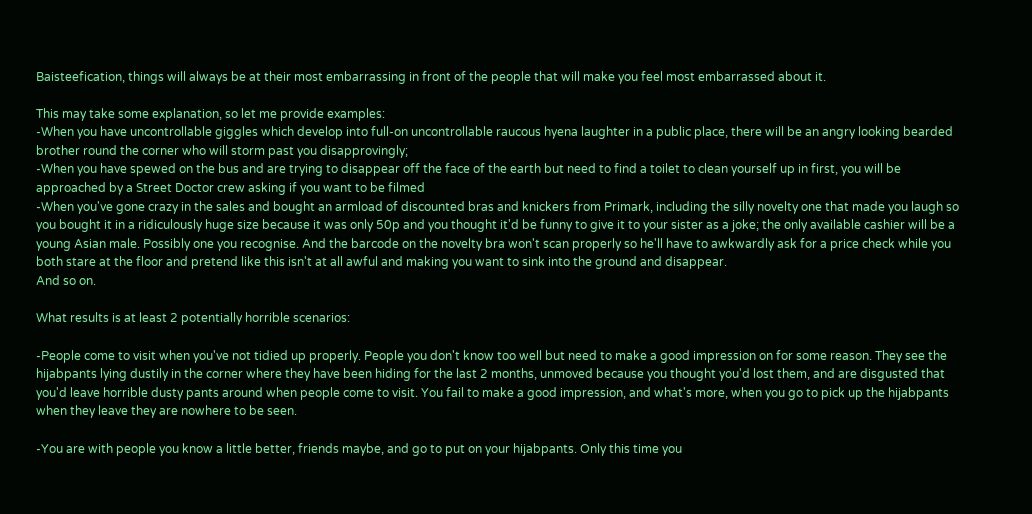Baisteefication, things will always be at their most embarrassing in front of the people that will make you feel most embarrassed about it.

This may take some explanation, so let me provide examples:
-When you have uncontrollable giggles which develop into full-on uncontrollable raucous hyena laughter in a public place, there will be an angry looking bearded brother round the corner who will storm past you disapprovingly;
-When you have spewed on the bus and are trying to disappear off the face of the earth but need to find a toilet to clean yourself up in first, you will be approached by a Street Doctor crew asking if you want to be filmed
-When you've gone crazy in the sales and bought an armload of discounted bras and knickers from Primark, including the silly novelty one that made you laugh so you bought it in a ridiculously huge size because it was only 50p and you thought it'd be funny to give it to your sister as a joke; the only available cashier will be a young Asian male. Possibly one you recognise. And the barcode on the novelty bra won't scan properly so he'll have to awkwardly ask for a price check while you both stare at the floor and pretend like this isn't at all awful and making you want to sink into the ground and disappear.
And so on.

What results is at least 2 potentially horrible scenarios:

-People come to visit when you've not tidied up properly. People you don't know too well but need to make a good impression on for some reason. They see the hijabpants lying dustily in the corner where they have been hiding for the last 2 months, unmoved because you thought you'd lost them, and are disgusted that you'd leave horrible dusty pants around when people come to visit. You fail to make a good impression, and what's more, when you go to pick up the hijabpants when they leave they are nowhere to be seen.

-You are with people you know a little better, friends maybe, and go to put on your hijabpants. Only this time you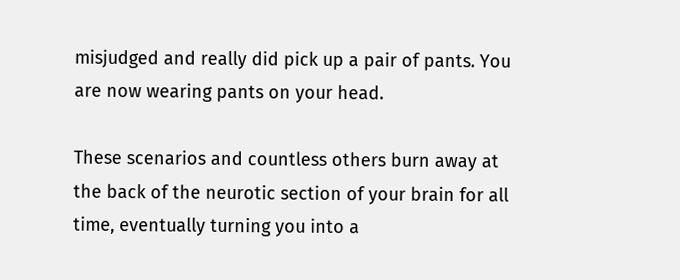misjudged and really did pick up a pair of pants. You are now wearing pants on your head.

These scenarios and countless others burn away at the back of the neurotic section of your brain for all time, eventually turning you into a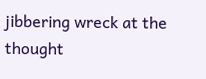jibbering wreck at the thought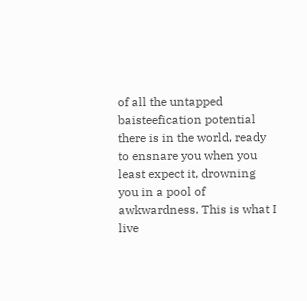of all the untapped baisteefication potential there is in the world, ready to ensnare you when you least expect it, drowning you in a pool of awkwardness. This is what I live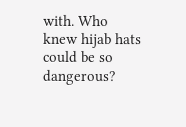with. Who knew hijab hats could be so dangerous?